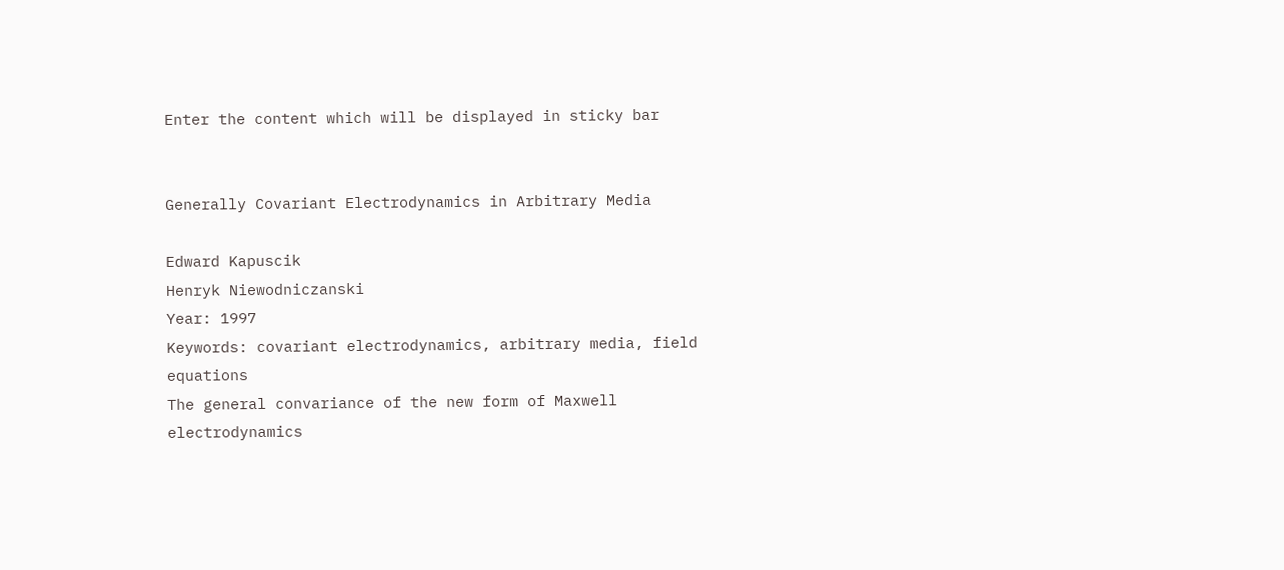Enter the content which will be displayed in sticky bar


Generally Covariant Electrodynamics in Arbitrary Media

Edward Kapuscik
Henryk Niewodniczanski
Year: 1997
Keywords: covariant electrodynamics, arbitrary media, field equations
The general convariance of the new form of Maxwell electrodynamics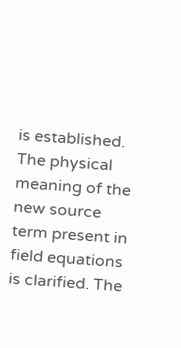is established. The physical meaning of the new source term present in field equations is clarified. The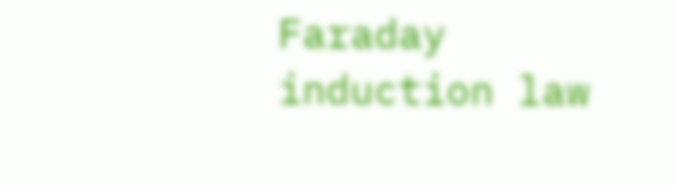Faraday induction law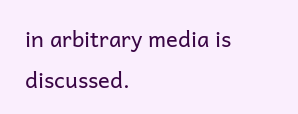in arbitrary media is discussed.